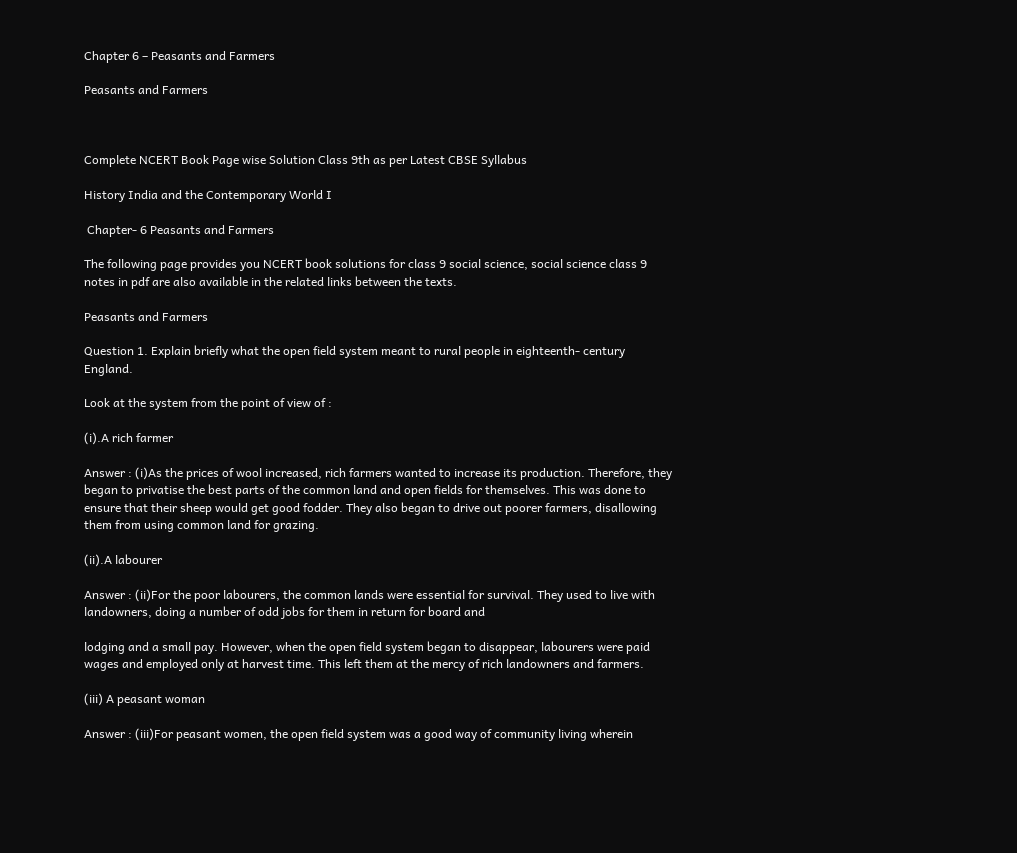Chapter 6 – Peasants and Farmers

Peasants and Farmers



Complete NCERT Book Page wise Solution Class 9th as per Latest CBSE Syllabus

History India and the Contemporary World I

 Chapter- 6 Peasants and Farmers

The following page provides you NCERT book solutions for class 9 social science, social science class 9 notes in pdf are also available in the related links between the texts.

Peasants and Farmers

Question 1. Explain briefly what the open field system meant to rural people in eighteenth- century England.

Look at the system from the point of view of :

(i).A rich farmer

Answer : (i)As the prices of wool increased, rich farmers wanted to increase its production. Therefore, they began to privatise the best parts of the common land and open fields for themselves. This was done to ensure that their sheep would get good fodder. They also began to drive out poorer farmers, disallowing them from using common land for grazing.

(ii).A labourer

Answer : (ii)For the poor labourers, the common lands were essential for survival. They used to live with landowners, doing a number of odd jobs for them in return for board and

lodging and a small pay. However, when the open field system began to disappear, labourers were paid wages and employed only at harvest time. This left them at the mercy of rich landowners and farmers.

(iii) A peasant woman

Answer : (iii)For peasant women, the open field system was a good way of community living wherein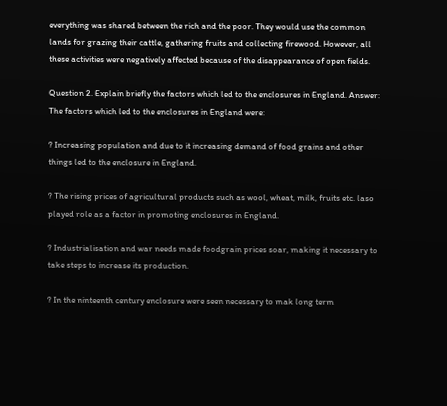everything was shared between the rich and the poor. They would use the common lands for grazing their cattle, gathering fruits and collecting firewood. However, all these activities were negatively affected because of the disappearance of open fields.

Question 2. Explain briefly the factors which led to the enclosures in England. Answer: The factors which led to the enclosures in England were:

? Increasing population and due to it increasing demand of food grains and other things led to the enclosure in England.

? The rising prices of agricultural products such as wool, wheat, milk, fruits etc. laso played role as a factor in promoting enclosures in England.

? Industrialisation and war needs made foodgrain prices soar, making it necessary to take steps to increase its production.

? In the ninteenth century enclosure were seen necessary to mak long term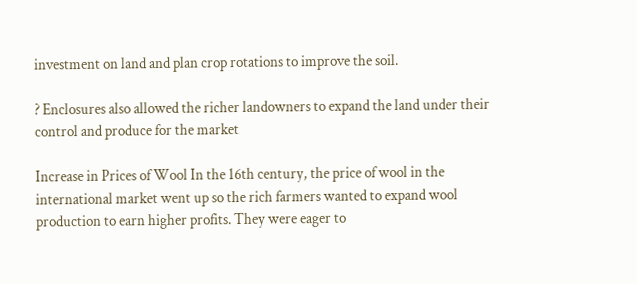investment on land and plan crop rotations to improve the soil.

? Enclosures also allowed the richer landowners to expand the land under their control and produce for the market

Increase in Prices of Wool In the 16th century, the price of wool in the international market went up so the rich farmers wanted to expand wool production to earn higher profits. They were eager to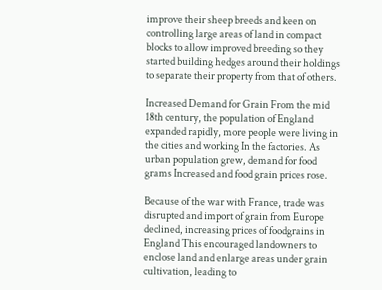improve their sheep breeds and keen on controlling large areas of land in compact blocks to allow improved breeding so they started building hedges around their holdings to separate their property from that of others.

Increased Demand for Grain From the mid 18th century, the population of England expanded rapidly, more people were living in the cities and working In the factories. As urban population grew, demand for food grams Increased and food grain prices rose.

Because of the war with France, trade was disrupted and import of grain from Europe declined, increasing prices of foodgrains in England This encouraged landowners to enclose land and enlarge areas under grain cultivation, leading to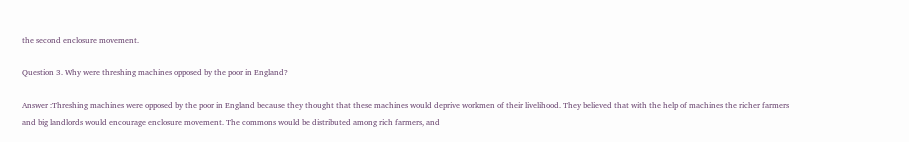the second enclosure movement.

Question 3. Why were threshing machines opposed by the poor in England?

Answer :Threshing machines were opposed by the poor in England because they thought that these machines would deprive workmen of their livelihood. They believed that with the help of machines the richer farmers and big landlords would encourage enclosure movement. The commons would be distributed among rich farmers, and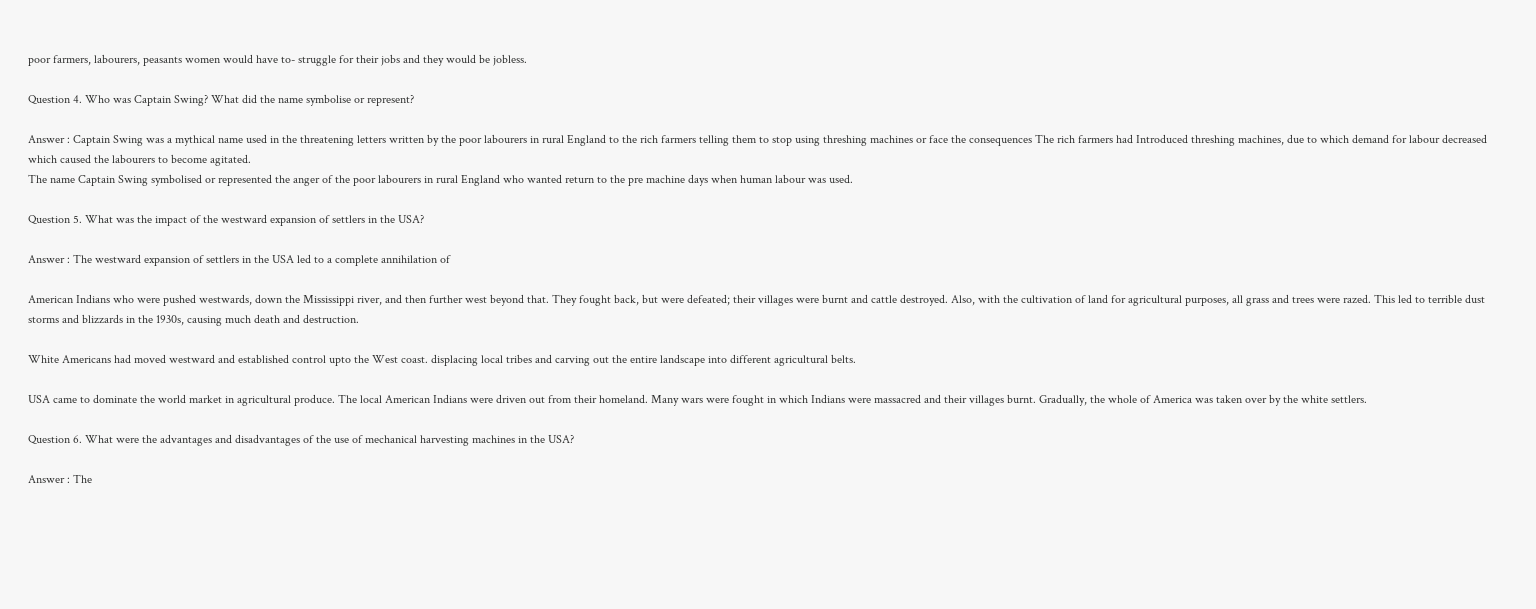poor farmers, labourers, peasants women would have to- struggle for their jobs and they would be jobless.

Question 4. Who was Captain Swing? What did the name symbolise or represent?

Answer : Captain Swing was a mythical name used in the threatening letters written by the poor labourers in rural England to the rich farmers telling them to stop using threshing machines or face the consequences The rich farmers had Introduced threshing machines, due to which demand for labour decreased which caused the labourers to become agitated.
The name Captain Swing symbolised or represented the anger of the poor labourers in rural England who wanted return to the pre machine days when human labour was used.

Question 5. What was the impact of the westward expansion of settlers in the USA?

Answer : The westward expansion of settlers in the USA led to a complete annihilation of

American Indians who were pushed westwards, down the Mississippi river, and then further west beyond that. They fought back, but were defeated; their villages were burnt and cattle destroyed. Also, with the cultivation of land for agricultural purposes, all grass and trees were razed. This led to terrible dust storms and blizzards in the 1930s, causing much death and destruction.

White Americans had moved westward and established control upto the West coast. displacing local tribes and carving out the entire landscape into different agricultural belts.

USA came to dominate the world market in agricultural produce. The local American Indians were driven out from their homeland. Many wars were fought in which Indians were massacred and their villages burnt. Gradually, the whole of America was taken over by the white settlers.

Question 6. What were the advantages and disadvantages of the use of mechanical harvesting machines in the USA?

Answer : The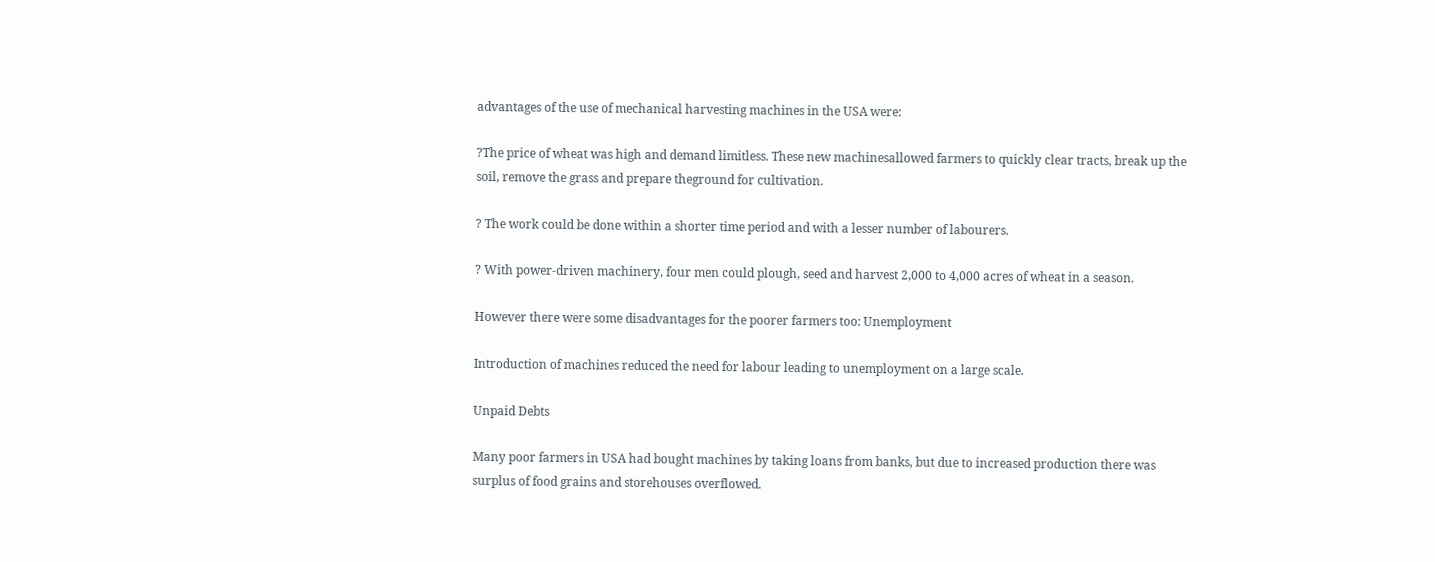advantages of the use of mechanical harvesting machines in the USA were:

?The price of wheat was high and demand limitless. These new machinesallowed farmers to quickly clear tracts, break up the soil, remove the grass and prepare theground for cultivation.

? The work could be done within a shorter time period and with a lesser number of labourers.

? With power-driven machinery, four men could plough, seed and harvest 2,000 to 4,000 acres of wheat in a season.

However there were some disadvantages for the poorer farmers too: Unemployment

Introduction of machines reduced the need for labour leading to unemployment on a large scale.

Unpaid Debts

Many poor farmers in USA had bought machines by taking loans from banks, but due to increased production there was surplus of food grains and storehouses overflowed.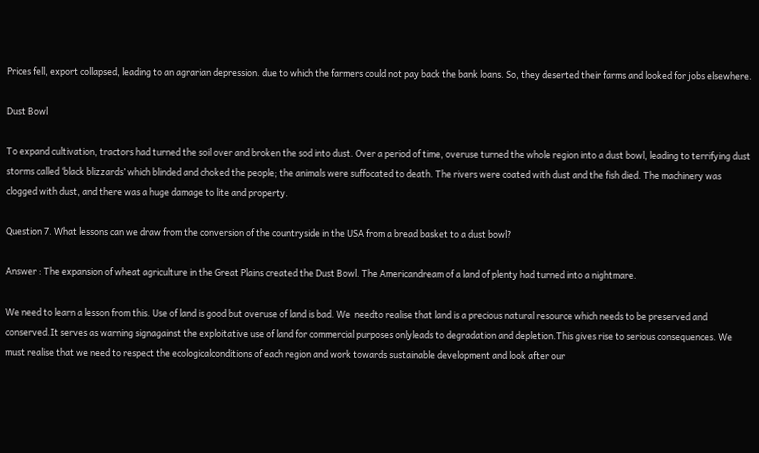Prices fell, export collapsed, leading to an agrarian depression. due to which the farmers could not pay back the bank loans. So, they deserted their farms and looked for jobs elsewhere.

Dust Bowl

To expand cultivation, tractors had turned the soil over and broken the sod into dust. Over a period of time, overuse turned the whole region into a dust bowl, leading to terrifying dust storms called ‘black blizzards’ which blinded and choked the people; the animals were suffocated to death. The rivers were coated with dust and the fish died. The machinery was clogged with dust, and there was a huge damage to lite and property.

Question 7. What lessons can we draw from the conversion of the countryside in the USA from a bread basket to a dust bowl?

Answer : The expansion of wheat agriculture in the Great Plains created the Dust Bowl. The Americandream of a land of plenty had turned into a nightmare.

We need to learn a lesson from this. Use of land is good but overuse of land is bad. We  needto realise that land is a precious natural resource which needs to be preserved and conserved.It serves as warning signagainst the exploitative use of land for commercial purposes onlyleads to degradation and depletion.This gives rise to serious consequences. We must realise that we need to respect the ecologicalconditions of each region and work towards sustainable development and look after our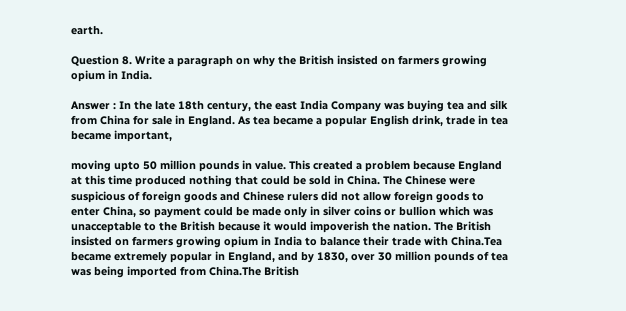earth.

Question 8. Write a paragraph on why the British insisted on farmers growing opium in India.

Answer : In the late 18th century, the east India Company was buying tea and silk from China for sale in England. As tea became a popular English drink, trade in tea became important,

moving upto 50 million pounds in value. This created a problem because England at this time produced nothing that could be sold in China. The Chinese were suspicious of foreign goods and Chinese rulers did not allow foreign goods to enter China, so payment could be made only in silver coins or bullion which was unacceptable to the British because it would impoverish the nation. The British insisted on farmers growing opium in India to balance their trade with China.Tea became extremely popular in England, and by 1830, over 30 million pounds of tea was being imported from China.The British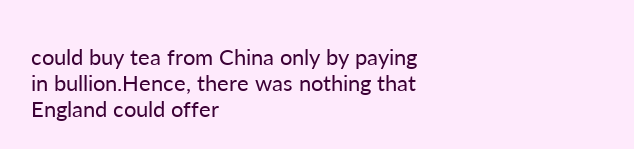could buy tea from China only by paying in bullion.Hence, there was nothing that England could offer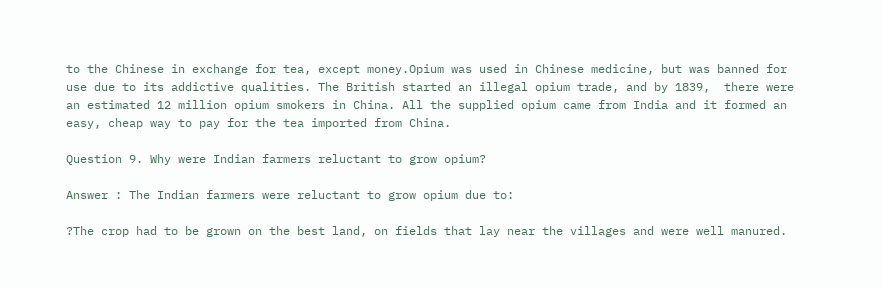to the Chinese in exchange for tea, except money.Opium was used in Chinese medicine, but was banned for use due to its addictive qualities. The British started an illegal opium trade, and by 1839,  there were an estimated 12 million opium smokers in China. All the supplied opium came from India and it formed an easy, cheap way to pay for the tea imported from China.

Question 9. Why were Indian farmers reluctant to grow opium?

Answer : The Indian farmers were reluctant to grow opium due to:

?The crop had to be grown on the best land, on fields that lay near the villages and were well manured.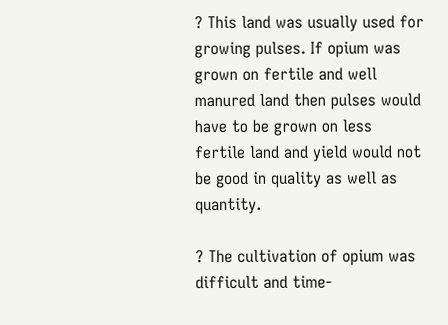? This land was usually used for growing pulses. If opium was grown on fertile and well manured land then pulses would have to be grown on less fertile land and yield would not be good in quality as well as quantity.

? The cultivation of opium was difficult and time-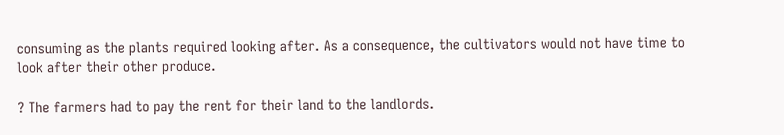consuming as the plants required looking after. As a consequence, the cultivators would not have time to look after their other produce.

? The farmers had to pay the rent for their land to the landlords.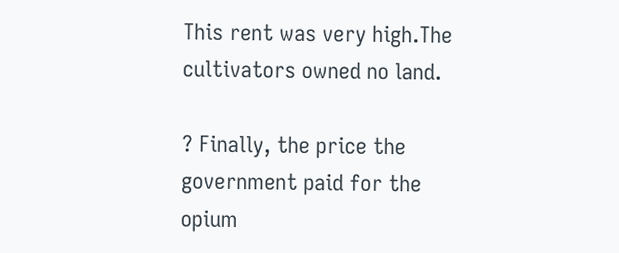This rent was very high.The cultivators owned no land.

? Finally, the price the government paid for the opium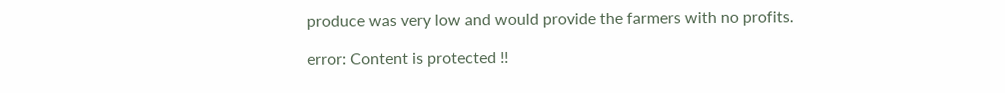produce was very low and would provide the farmers with no profits.

error: Content is protected !!